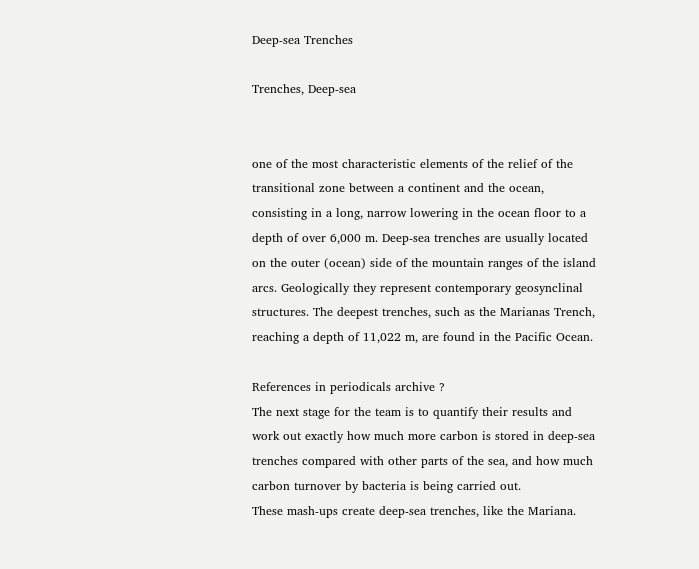Deep-sea Trenches

Trenches, Deep-sea


one of the most characteristic elements of the relief of the transitional zone between a continent and the ocean, consisting in a long, narrow lowering in the ocean floor to a depth of over 6,000 m. Deep-sea trenches are usually located on the outer (ocean) side of the mountain ranges of the island arcs. Geologically they represent contemporary geosynclinal structures. The deepest trenches, such as the Marianas Trench, reaching a depth of 11,022 m, are found in the Pacific Ocean.

References in periodicals archive ?
The next stage for the team is to quantify their results and work out exactly how much more carbon is stored in deep-sea trenches compared with other parts of the sea, and how much carbon turnover by bacteria is being carried out.
These mash-ups create deep-sea trenches, like the Mariana.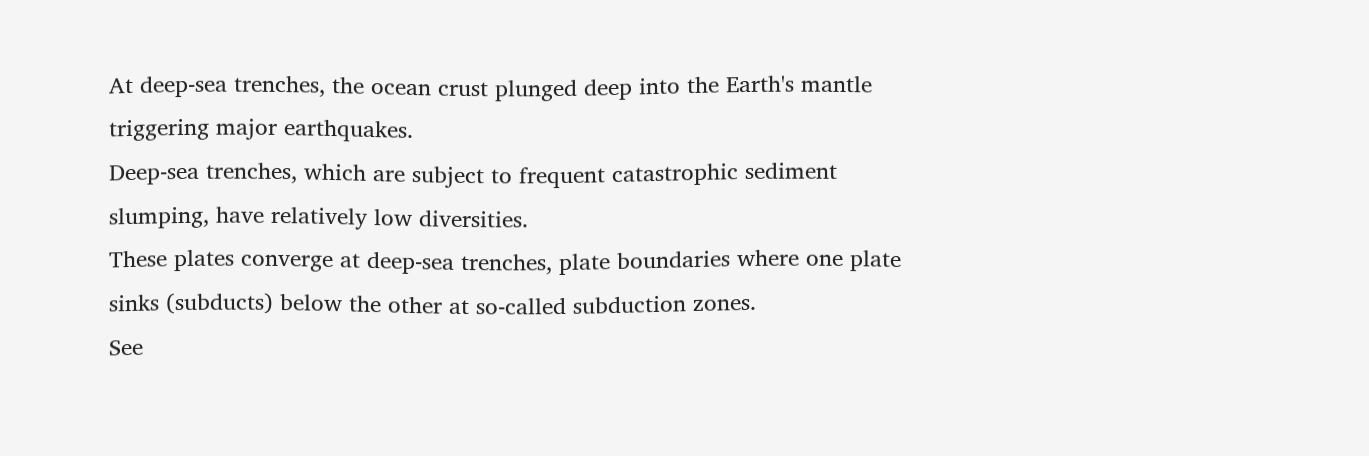At deep-sea trenches, the ocean crust plunged deep into the Earth's mantle triggering major earthquakes.
Deep-sea trenches, which are subject to frequent catastrophic sediment slumping, have relatively low diversities.
These plates converge at deep-sea trenches, plate boundaries where one plate sinks (subducts) below the other at so-called subduction zones.
See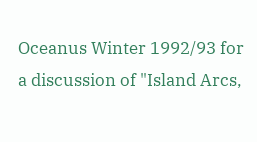Oceanus Winter 1992/93 for a discussion of "Island Arcs,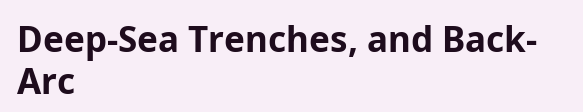Deep-Sea Trenches, and Back-Arc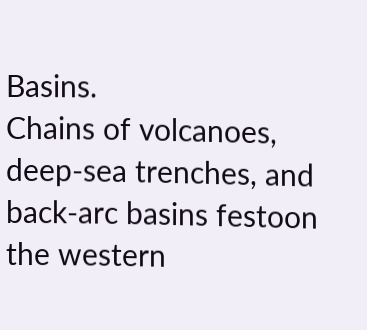Basins.
Chains of volcanoes, deep-sea trenches, and back-arc basins festoon the western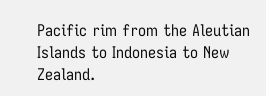Pacific rim from the Aleutian Islands to Indonesia to New Zealand.